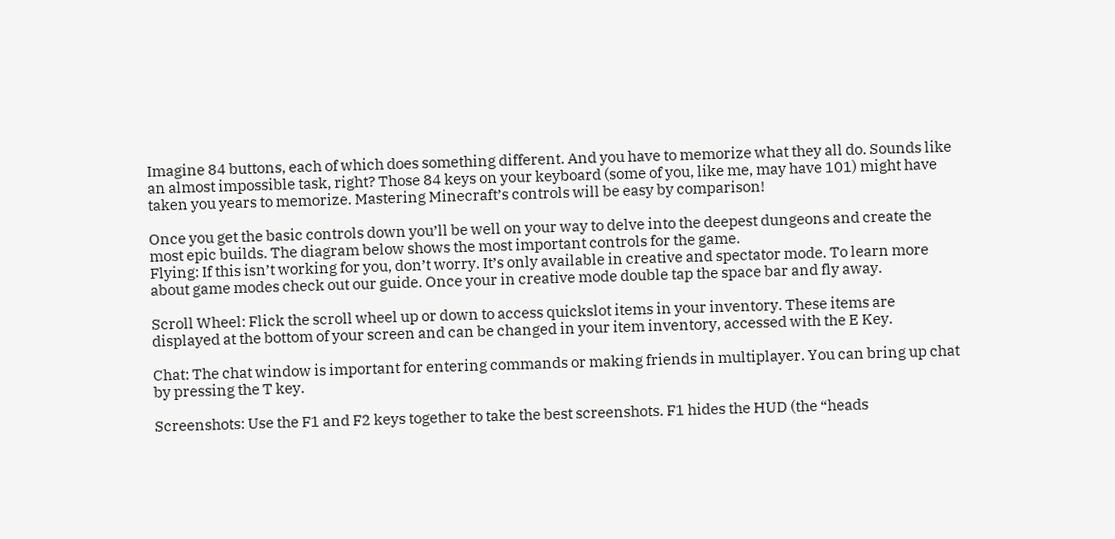Imagine 84 buttons, each of which does something different. And you have to memorize what they all do. Sounds like an almost impossible task, right? Those 84 keys on your keyboard (some of you, like me, may have 101) might have taken you years to memorize. Mastering Minecraft’s controls will be easy by comparison!

Once you get the basic controls down you’ll be well on your way to delve into the deepest dungeons and create the most epic builds. The diagram below shows the most important controls for the game.
Flying: If this isn’t working for you, don’t worry. It’s only available in creative and spectator mode. To learn more about game modes check out our guide. Once your in creative mode double tap the space bar and fly away.

Scroll Wheel: Flick the scroll wheel up or down to access quickslot items in your inventory. These items are displayed at the bottom of your screen and can be changed in your item inventory, accessed with the E Key.

Chat: The chat window is important for entering commands or making friends in multiplayer. You can bring up chat by pressing the T key.

Screenshots: Use the F1 and F2 keys together to take the best screenshots. F1 hides the HUD (the “heads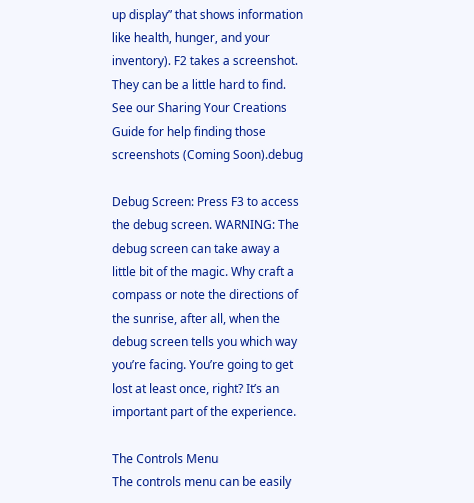up display” that shows information like health, hunger, and your inventory). F2 takes a screenshot. They can be a little hard to find. See our Sharing Your Creations Guide for help finding those screenshots (Coming Soon).debug

Debug Screen: Press F3 to access the debug screen. WARNING: The debug screen can take away a little bit of the magic. Why craft a compass or note the directions of the sunrise, after all, when the debug screen tells you which way you’re facing. You’re going to get lost at least once, right? It’s an important part of the experience.

The Controls Menu
The controls menu can be easily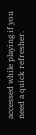accessed while playing if you need a quick refresher.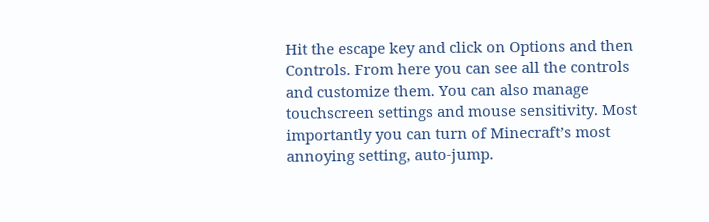Hit the escape key and click on Options and then Controls. From here you can see all the controls and customize them. You can also manage touchscreen settings and mouse sensitivity. Most importantly you can turn of Minecraft’s most annoying setting, auto-jump.